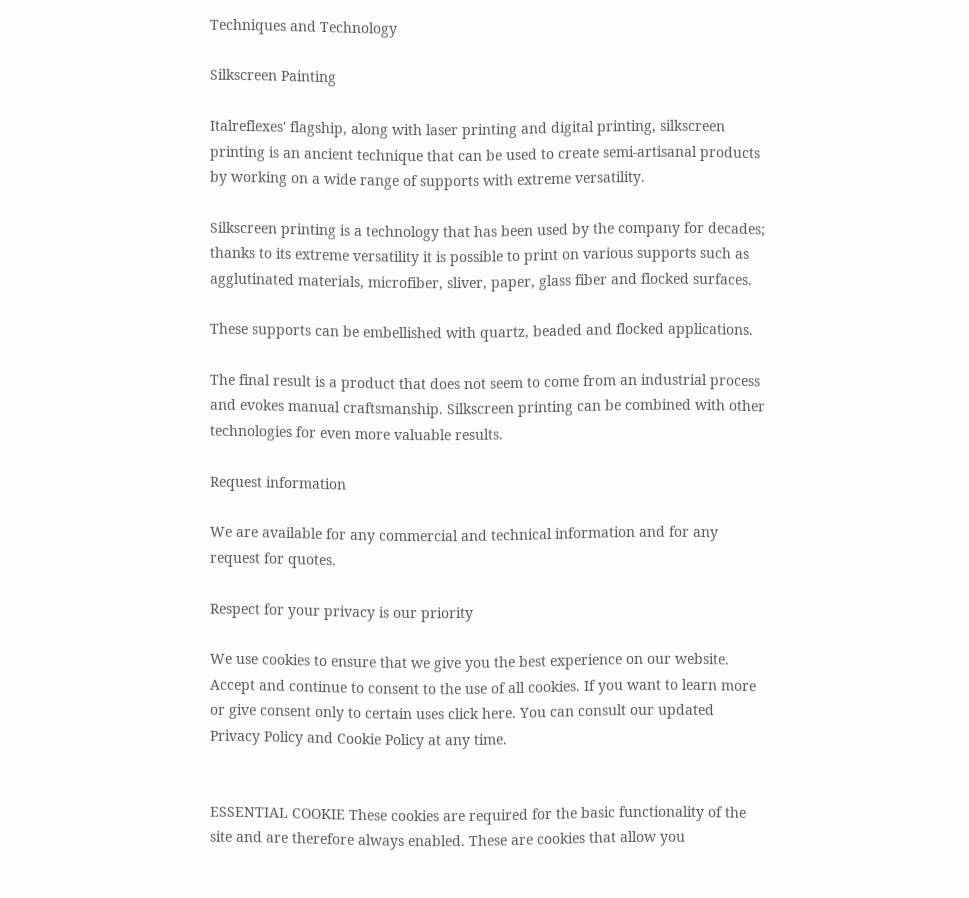Techniques and Technology

Silkscreen Painting

Italreflexes' flagship, along with laser printing and digital printing, silkscreen printing is an ancient technique that can be used to create semi-artisanal products by working on a wide range of supports with extreme versatility.

Silkscreen printing is a technology that has been used by the company for decades; thanks to its extreme versatility it is possible to print on various supports such as agglutinated materials, microfiber, sliver, paper, glass fiber and flocked surfaces.

These supports can be embellished with quartz, beaded and flocked applications.

The final result is a product that does not seem to come from an industrial process and evokes manual craftsmanship. Silkscreen printing can be combined with other technologies for even more valuable results.

Request information

We are available for any commercial and technical information and for any request for quotes.

Respect for your privacy is our priority

We use cookies to ensure that we give you the best experience on our website. Accept and continue to consent to the use of all cookies. If you want to learn more or give consent only to certain uses click here. You can consult our updated Privacy Policy and Cookie Policy at any time.


ESSENTIAL COOKIE These cookies are required for the basic functionality of the site and are therefore always enabled. These are cookies that allow you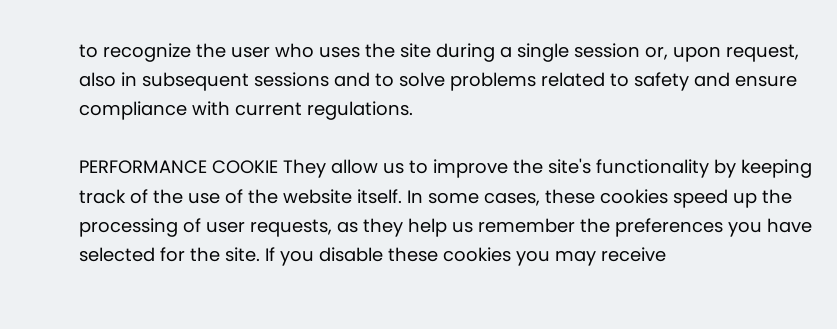to recognize the user who uses the site during a single session or, upon request, also in subsequent sessions and to solve problems related to safety and ensure compliance with current regulations.

PERFORMANCE COOKIE They allow us to improve the site's functionality by keeping track of the use of the website itself. In some cases, these cookies speed up the processing of user requests, as they help us remember the preferences you have selected for the site. If you disable these cookies you may receive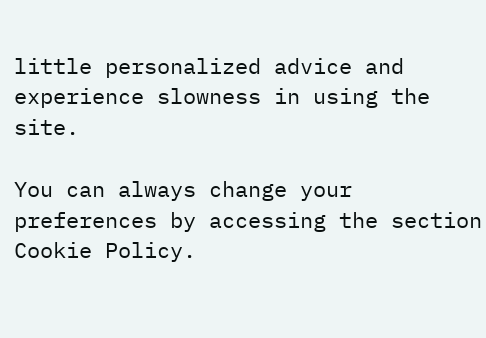little personalized advice and experience slowness in using the site.

You can always change your preferences by accessing the section Cookie Policy.